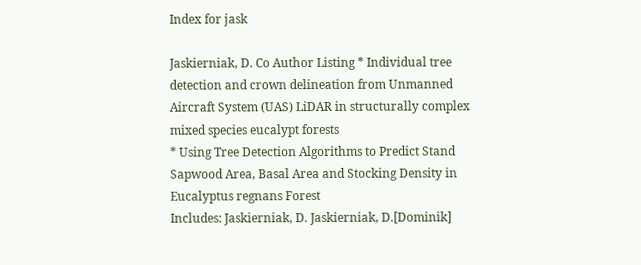Index for jask

Jaskierniak, D. Co Author Listing * Individual tree detection and crown delineation from Unmanned Aircraft System (UAS) LiDAR in structurally complex mixed species eucalypt forests
* Using Tree Detection Algorithms to Predict Stand Sapwood Area, Basal Area and Stocking Density in Eucalyptus regnans Forest
Includes: Jaskierniak, D. Jaskierniak, D.[Dominik]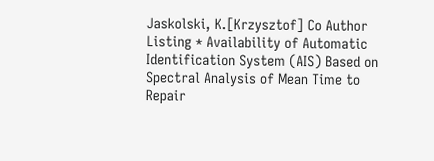Jaskolski, K.[Krzysztof] Co Author Listing * Availability of Automatic Identification System (AIS) Based on Spectral Analysis of Mean Time to Repair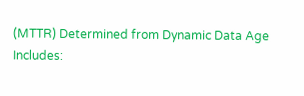(MTTR) Determined from Dynamic Data Age
Includes: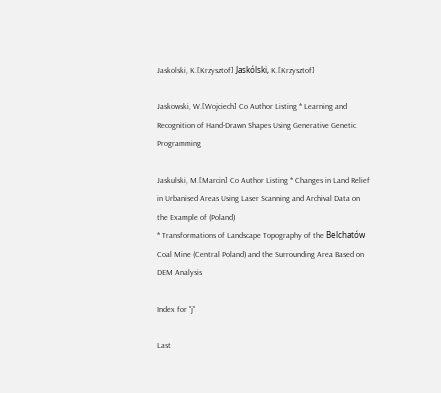Jaskolski, K.[Krzysztof] Jaskólski, K.[Krzysztof]

Jaskowski, W.[Wojciech] Co Author Listing * Learning and Recognition of Hand-Drawn Shapes Using Generative Genetic Programming

Jaskulski, M.[Marcin] Co Author Listing * Changes in Land Relief in Urbanised Areas Using Laser Scanning and Archival Data on the Example of (Poland)
* Transformations of Landscape Topography of the Belchatów Coal Mine (Central Poland) and the Surrounding Area Based on DEM Analysis

Index for "j"

Last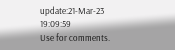update:21-Mar-23 19:09:59
Use for comments.